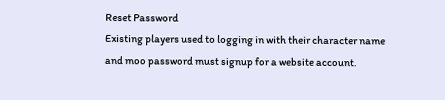Reset Password
Existing players used to logging in with their character name and moo password must signup for a website account.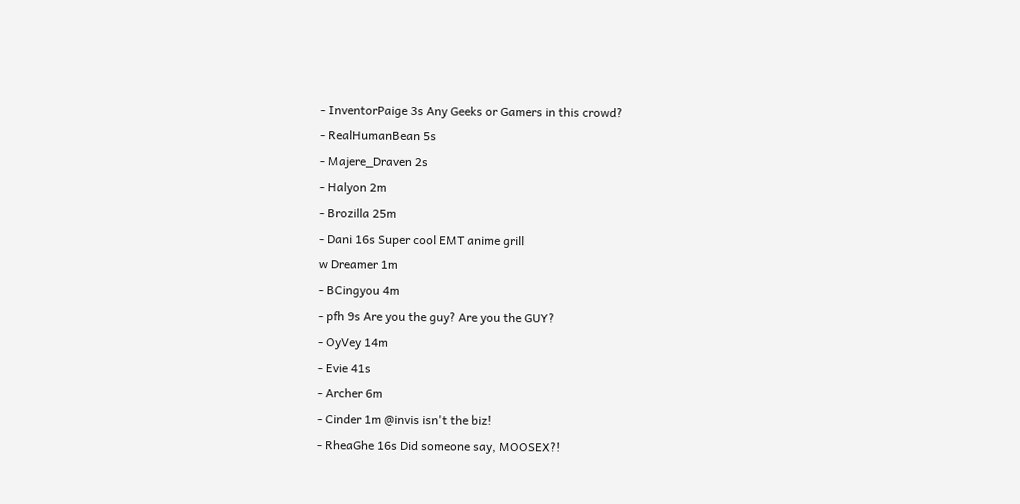- InventorPaige 3s Any Geeks or Gamers in this crowd?
- RealHumanBean 5s
- Majere_Draven 2s
- Halyon 2m
- Brozilla 25m
- Dani 16s Super cool EMT anime grill
w Dreamer 1m
- BCingyou 4m
- pfh 9s Are you the guy? Are you the GUY?
- OyVey 14m
- Evie 41s
- Archer 6m
- Cinder 1m @invis isn't the biz!
- RheaGhe 16s Did someone say, MOOSEX?!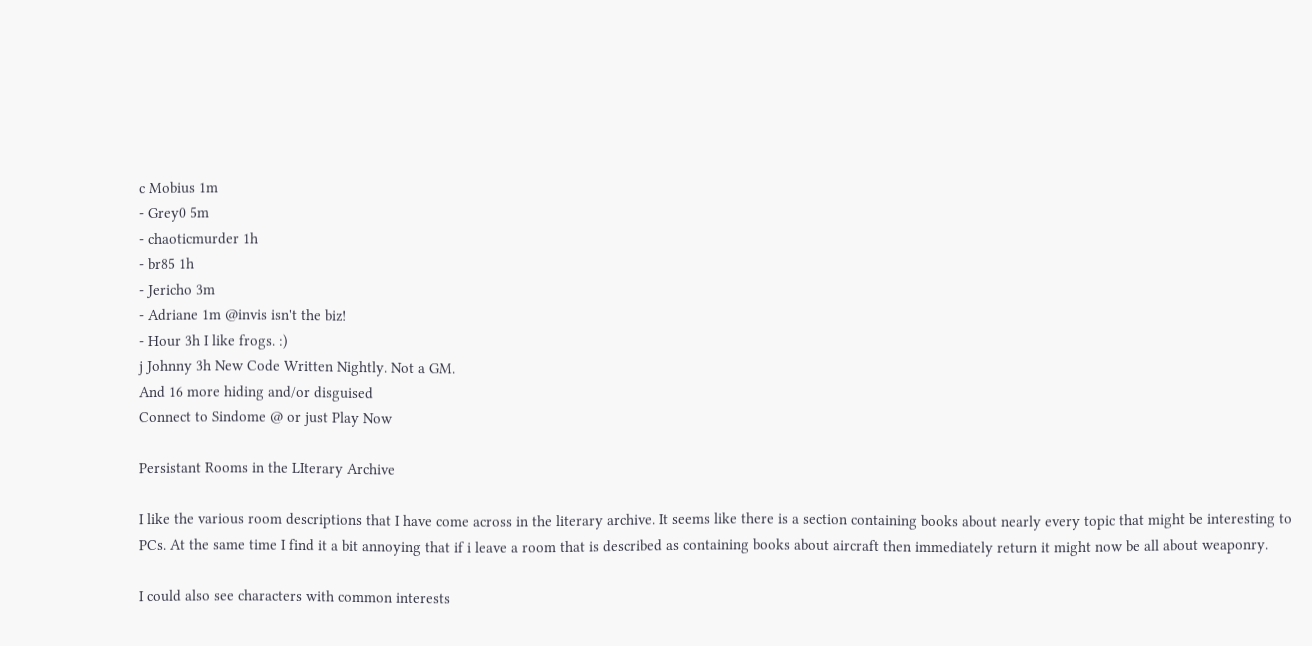c Mobius 1m
- Grey0 5m
- chaoticmurder 1h
- br85 1h
- Jericho 3m
- Adriane 1m @invis isn't the biz!
- Hour 3h I like frogs. :)
j Johnny 3h New Code Written Nightly. Not a GM.
And 16 more hiding and/or disguised
Connect to Sindome @ or just Play Now

Persistant Rooms in the LIterary Archive

I like the various room descriptions that I have come across in the literary archive. It seems like there is a section containing books about nearly every topic that might be interesting to PCs. At the same time I find it a bit annoying that if i leave a room that is described as containing books about aircraft then immediately return it might now be all about weaponry.

I could also see characters with common interests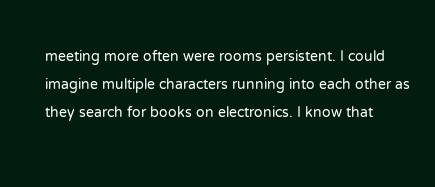meeting more often were rooms persistent. I could imagine multiple characters running into each other as they search for books on electronics. I know that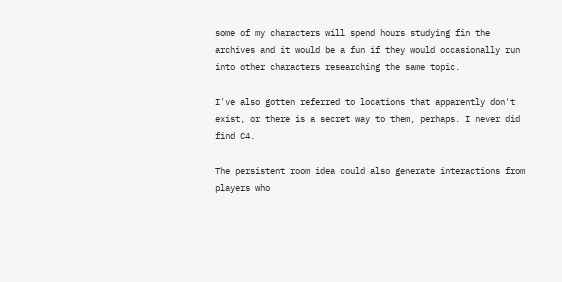some of my characters will spend hours studying fin the archives and it would be a fun if they would occasionally run into other characters researching the same topic.

I've also gotten referred to locations that apparently don't exist, or there is a secret way to them, perhaps. I never did find C4.

The persistent room idea could also generate interactions from players who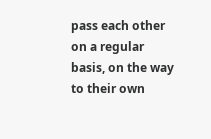pass each other on a regular basis, on the way to their own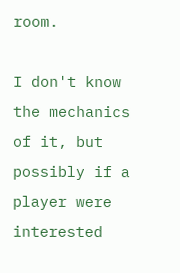room.

I don't know the mechanics of it, but possibly if a player were interested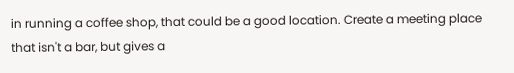in running a coffee shop, that could be a good location. Create a meeting place that isn't a bar, but gives a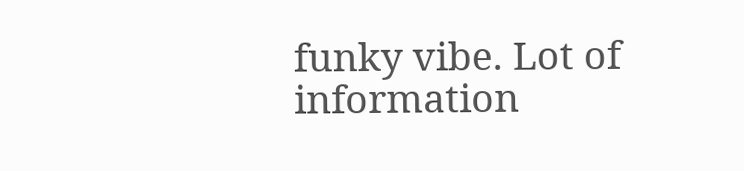funky vibe. Lot of information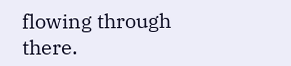flowing through there.